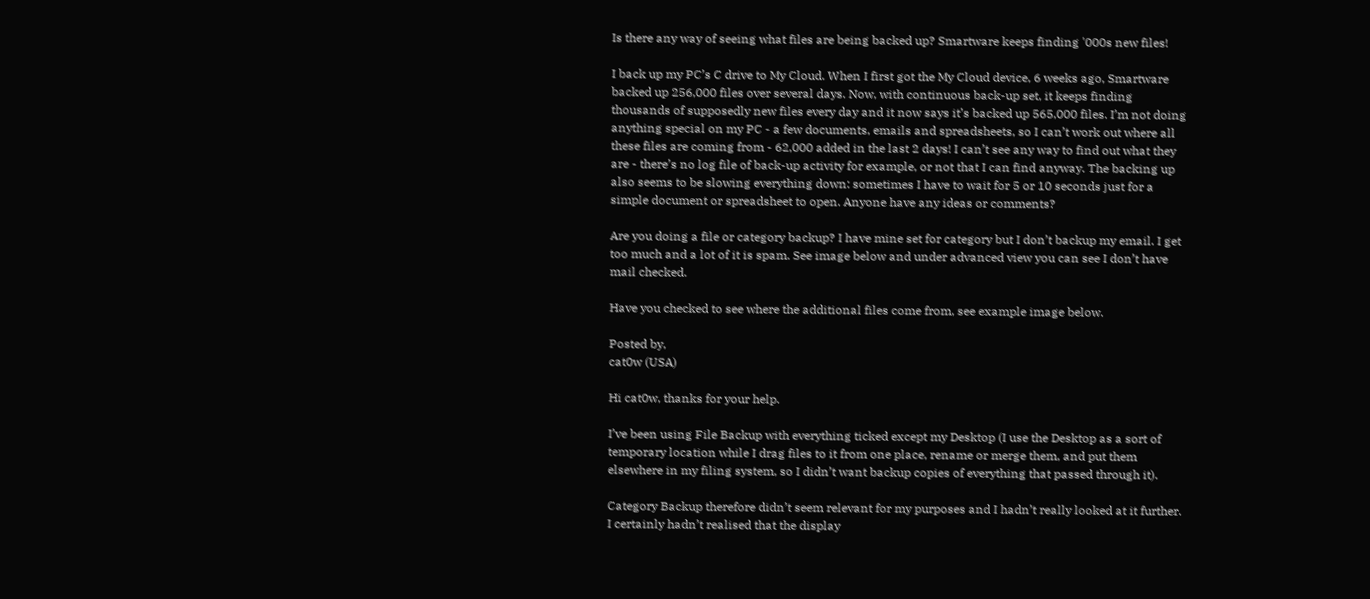Is there any way of seeing what files are being backed up? Smartware keeps finding '000s new files!

I back up my PC’s C drive to My Cloud. When I first got the My Cloud device, 6 weeks ago, Smartware backed up 256,000 files over several days. Now, with continuous back-up set, it keeps finding thousands of supposedly new files every day and it now says it’s backed up 565,000 files. I’m not doing anything special on my PC - a few documents, emails and spreadsheets, so I can’t work out where all these files are coming from - 62,000 added in the last 2 days! I can’t see any way to find out what they are - there’s no log file of back-up activity for example, or not that I can find anyway. The backing up also seems to be slowing everything down: sometimes I have to wait for 5 or 10 seconds just for a simple document or spreadsheet to open. Anyone have any ideas or comments?

Are you doing a file or category backup? I have mine set for category but I don’t backup my email. I get too much and a lot of it is spam. See image below and under advanced view you can see I don’t have mail checked.

Have you checked to see where the additional files come from, see example image below.

Posted by,
cat0w (USA)

Hi cat0w, thanks for your help.

I’ve been using File Backup with everything ticked except my Desktop (I use the Desktop as a sort of temporary location while I drag files to it from one place, rename or merge them, and put them elsewhere in my filing system, so I didn’t want backup copies of everything that passed through it).

Category Backup therefore didn’t seem relevant for my purposes and I hadn’t really looked at it further. I certainly hadn’t realised that the display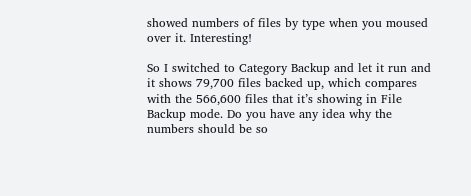showed numbers of files by type when you moused over it. Interesting!

So I switched to Category Backup and let it run and it shows 79,700 files backed up, which compares with the 566,600 files that it’s showing in File Backup mode. Do you have any idea why the numbers should be so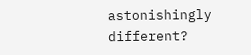astonishingly different?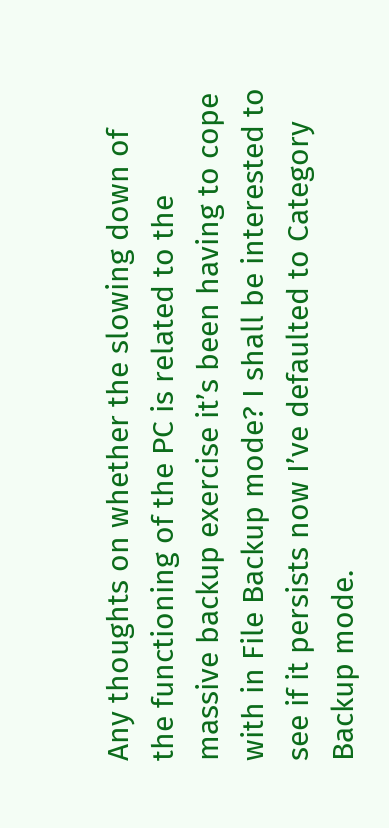Any thoughts on whether the slowing down of the functioning of the PC is related to the massive backup exercise it’s been having to cope with in File Backup mode? I shall be interested to see if it persists now I’ve defaulted to Category Backup mode.